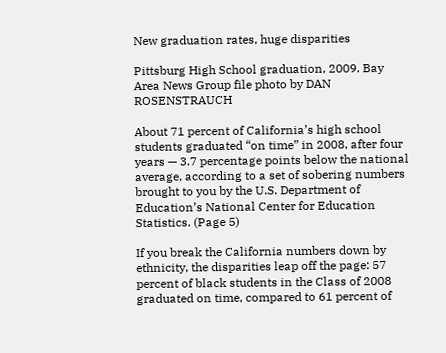New graduation rates, huge disparities

Pittsburg High School graduation, 2009. Bay Area News Group file photo by DAN ROSENSTRAUCH

About 71 percent of California’s high school students graduated “on time” in 2008, after four years — 3.7 percentage points below the national average, according to a set of sobering numbers brought to you by the U.S. Department of Education’s National Center for Education Statistics. (Page 5)

If you break the California numbers down by ethnicity, the disparities leap off the page: 57 percent of black students in the Class of 2008 graduated on time, compared to 61 percent of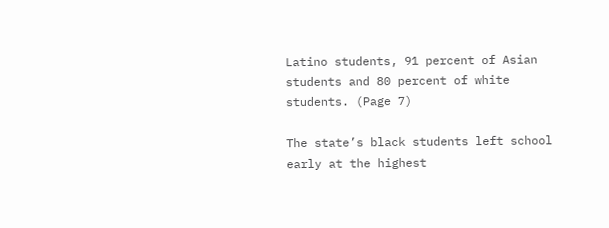Latino students, 91 percent of Asian students and 80 percent of white students. (Page 7)

The state’s black students left school early at the highest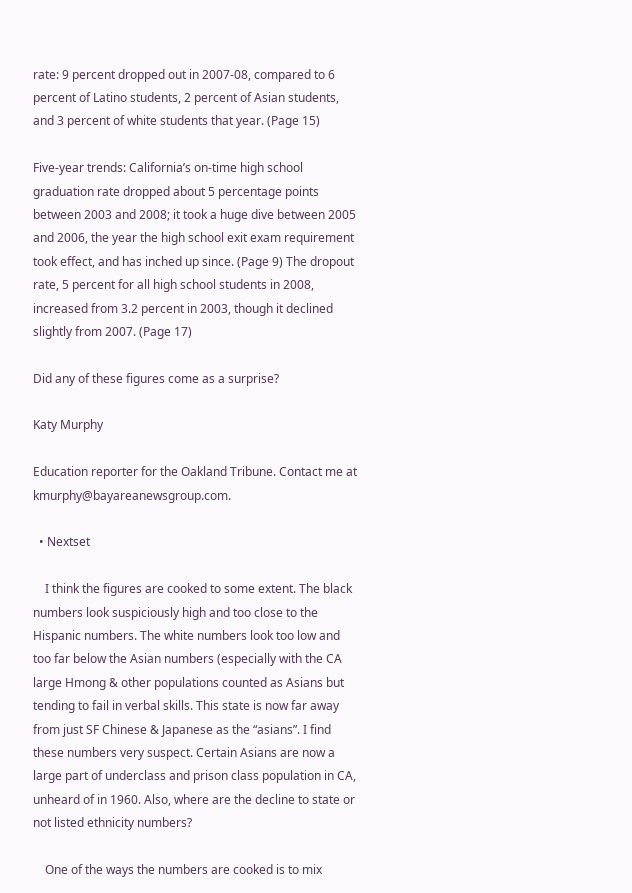rate: 9 percent dropped out in 2007-08, compared to 6 percent of Latino students, 2 percent of Asian students, and 3 percent of white students that year. (Page 15)

Five-year trends: California’s on-time high school graduation rate dropped about 5 percentage points between 2003 and 2008; it took a huge dive between 2005 and 2006, the year the high school exit exam requirement took effect, and has inched up since. (Page 9) The dropout rate, 5 percent for all high school students in 2008,  increased from 3.2 percent in 2003, though it declined slightly from 2007. (Page 17)

Did any of these figures come as a surprise?

Katy Murphy

Education reporter for the Oakland Tribune. Contact me at kmurphy@bayareanewsgroup.com.

  • Nextset

    I think the figures are cooked to some extent. The black numbers look suspiciously high and too close to the Hispanic numbers. The white numbers look too low and too far below the Asian numbers (especially with the CA large Hmong & other populations counted as Asians but tending to fail in verbal skills. This state is now far away from just SF Chinese & Japanese as the “asians”. I find these numbers very suspect. Certain Asians are now a large part of underclass and prison class population in CA, unheard of in 1960. Also, where are the decline to state or not listed ethnicity numbers?

    One of the ways the numbers are cooked is to mix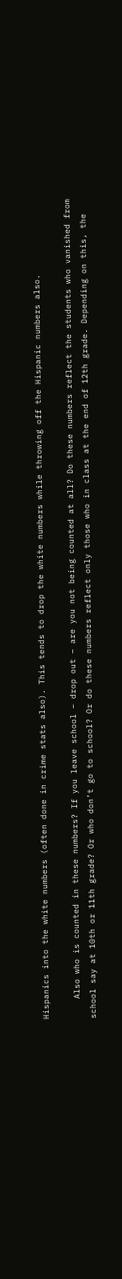Hispanics into the white numbers (often done in crime stats also). This tends to drop the white numbers while throwing off the Hispanic numbers also.

    Also who is counted in these numbers? If you leave school – drop out – are you not being counted at all? Do these numbers reflect the students who vanished from school say at 10th or 11th grade? Or who don’t go to school? Or do these numbers reflect only those who in class at the end of 12th grade. Depending on this, the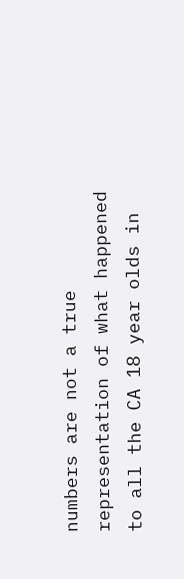numbers are not a true representation of what happened to all the CA 18 year olds in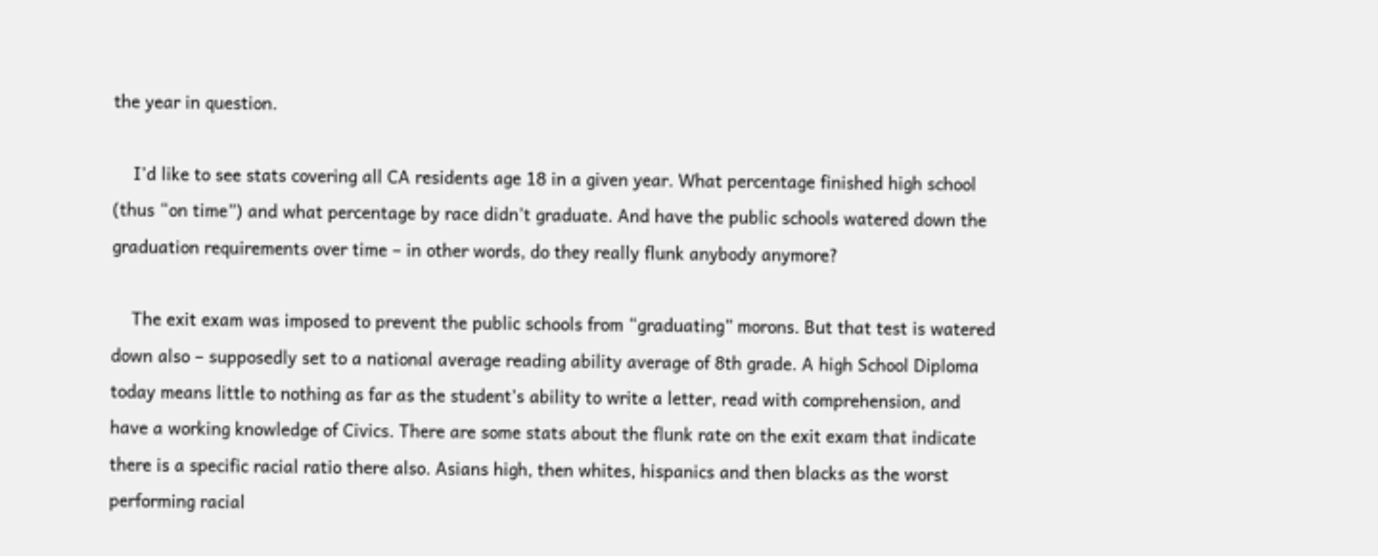the year in question.

    I’d like to see stats covering all CA residents age 18 in a given year. What percentage finished high school (thus “on time”) and what percentage by race didn’t graduate. And have the public schools watered down the graduation requirements over time – in other words, do they really flunk anybody anymore?

    The exit exam was imposed to prevent the public schools from “graduating” morons. But that test is watered down also – supposedly set to a national average reading ability average of 8th grade. A high School Diploma today means little to nothing as far as the student’s ability to write a letter, read with comprehension, and have a working knowledge of Civics. There are some stats about the flunk rate on the exit exam that indicate there is a specific racial ratio there also. Asians high, then whites, hispanics and then blacks as the worst performing racial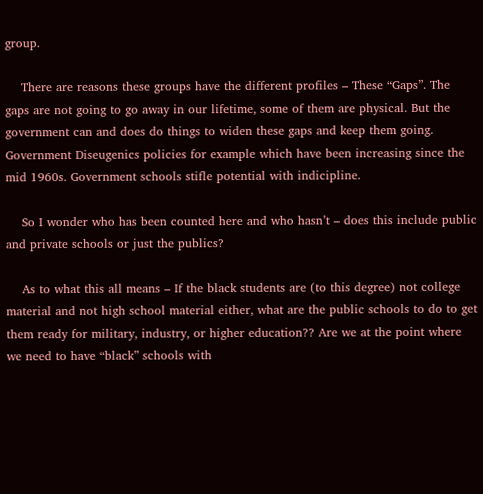group.

    There are reasons these groups have the different profiles – These “Gaps”. The gaps are not going to go away in our lifetime, some of them are physical. But the government can and does do things to widen these gaps and keep them going. Government Diseugenics policies for example which have been increasing since the mid 1960s. Government schools stifle potential with indicipline.

    So I wonder who has been counted here and who hasn’t – does this include public and private schools or just the publics?

    As to what this all means – If the black students are (to this degree) not college material and not high school material either, what are the public schools to do to get them ready for military, industry, or higher education?? Are we at the point where we need to have “black” schools with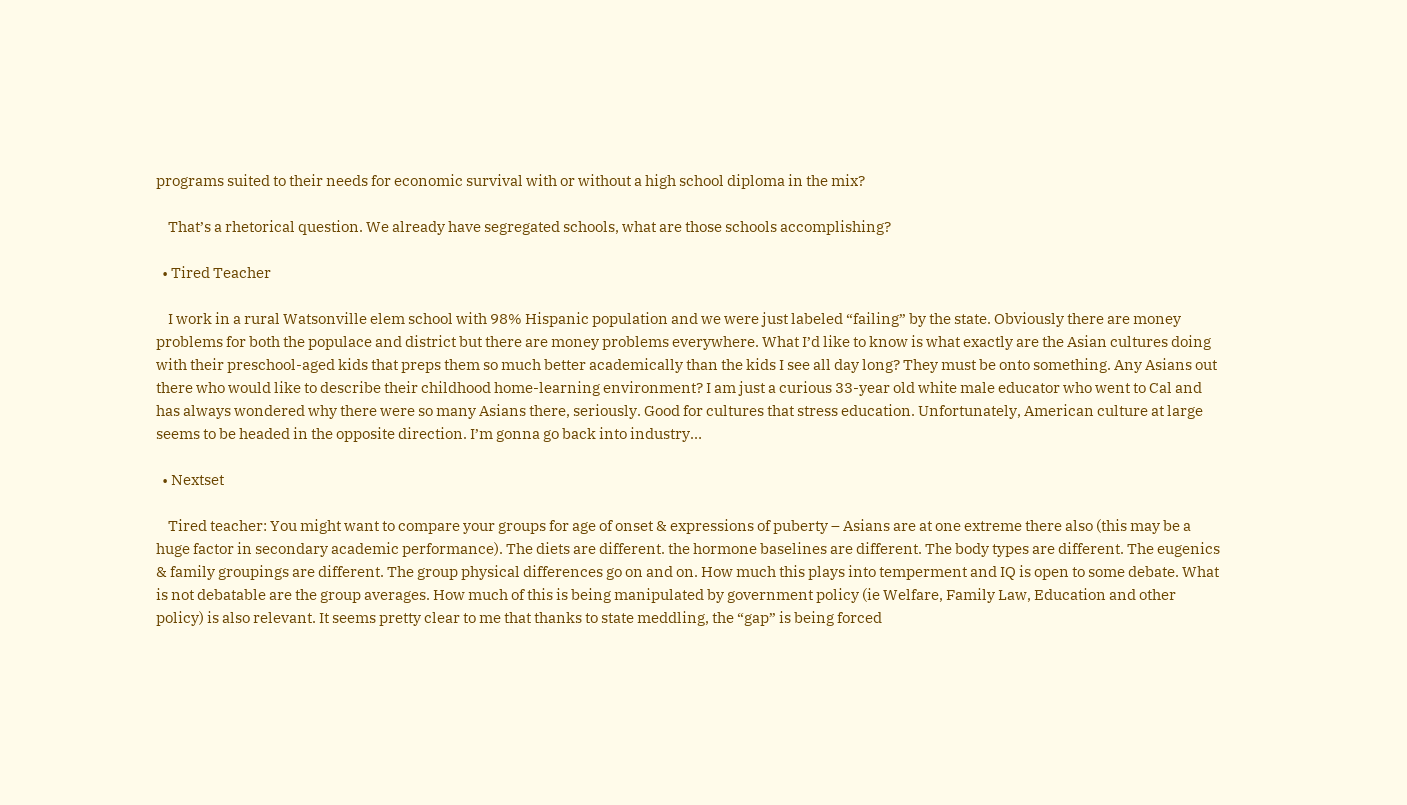programs suited to their needs for economic survival with or without a high school diploma in the mix?

    That’s a rhetorical question. We already have segregated schools, what are those schools accomplishing?

  • Tired Teacher

    I work in a rural Watsonville elem school with 98% Hispanic population and we were just labeled “failing” by the state. Obviously there are money problems for both the populace and district but there are money problems everywhere. What I’d like to know is what exactly are the Asian cultures doing with their preschool-aged kids that preps them so much better academically than the kids I see all day long? They must be onto something. Any Asians out there who would like to describe their childhood home-learning environment? I am just a curious 33-year old white male educator who went to Cal and has always wondered why there were so many Asians there, seriously. Good for cultures that stress education. Unfortunately, American culture at large seems to be headed in the opposite direction. I’m gonna go back into industry…

  • Nextset

    Tired teacher: You might want to compare your groups for age of onset & expressions of puberty – Asians are at one extreme there also (this may be a huge factor in secondary academic performance). The diets are different. the hormone baselines are different. The body types are different. The eugenics & family groupings are different. The group physical differences go on and on. How much this plays into temperment and IQ is open to some debate. What is not debatable are the group averages. How much of this is being manipulated by government policy (ie Welfare, Family Law, Education and other policy) is also relevant. It seems pretty clear to me that thanks to state meddling, the “gap” is being forced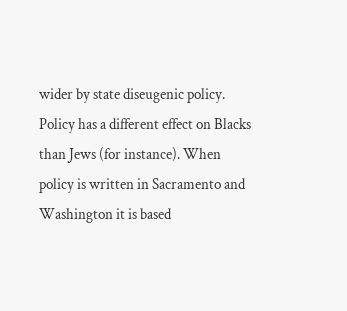wider by state diseugenic policy. Policy has a different effect on Blacks than Jews (for instance). When policy is written in Sacramento and Washington it is based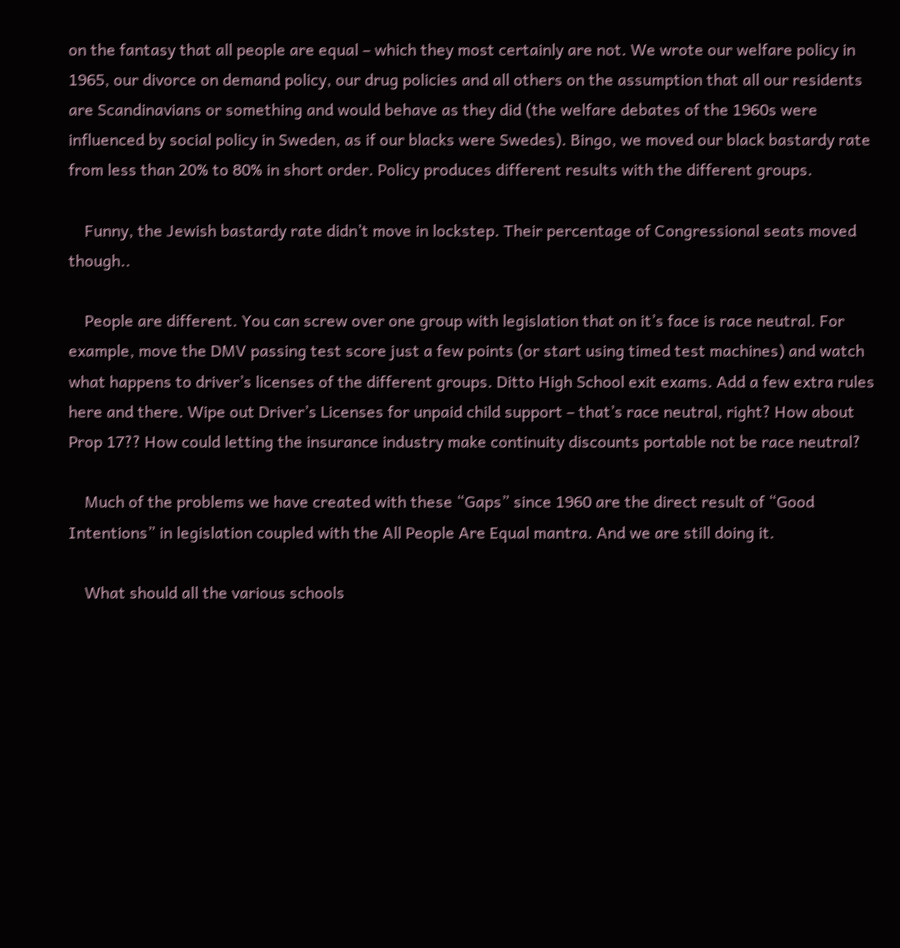on the fantasy that all people are equal – which they most certainly are not. We wrote our welfare policy in 1965, our divorce on demand policy, our drug policies and all others on the assumption that all our residents are Scandinavians or something and would behave as they did (the welfare debates of the 1960s were influenced by social policy in Sweden, as if our blacks were Swedes). Bingo, we moved our black bastardy rate from less than 20% to 80% in short order. Policy produces different results with the different groups.

    Funny, the Jewish bastardy rate didn’t move in lockstep. Their percentage of Congressional seats moved though..

    People are different. You can screw over one group with legislation that on it’s face is race neutral. For example, move the DMV passing test score just a few points (or start using timed test machines) and watch what happens to driver’s licenses of the different groups. Ditto High School exit exams. Add a few extra rules here and there. Wipe out Driver’s Licenses for unpaid child support – that’s race neutral, right? How about Prop 17?? How could letting the insurance industry make continuity discounts portable not be race neutral?

    Much of the problems we have created with these “Gaps” since 1960 are the direct result of “Good Intentions” in legislation coupled with the All People Are Equal mantra. And we are still doing it.

    What should all the various schools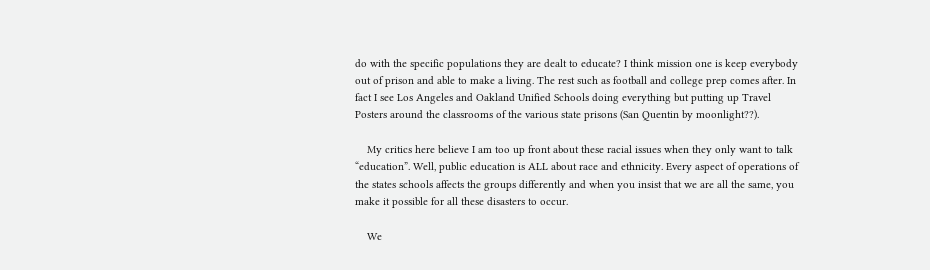do with the specific populations they are dealt to educate? I think mission one is keep everybody out of prison and able to make a living. The rest such as football and college prep comes after. In fact I see Los Angeles and Oakland Unified Schools doing everything but putting up Travel Posters around the classrooms of the various state prisons (San Quentin by moonlight??).

    My critics here believe I am too up front about these racial issues when they only want to talk “education”. Well, public education is ALL about race and ethnicity. Every aspect of operations of the states schools affects the groups differently and when you insist that we are all the same, you make it possible for all these disasters to occur.

    We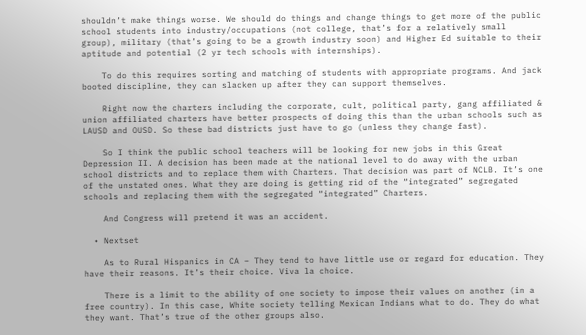shouldn’t make things worse. We should do things and change things to get more of the public school students into industry/occupations (not college, that’s for a relatively small group), military (that’s going to be a growth industry soon) and Higher Ed suitable to their aptitude and potential (2 yr tech schools with internships).

    To do this requires sorting and matching of students with appropriate programs. And jack booted discipline, they can slacken up after they can support themselves.

    Right now the charters including the corporate, cult, political party, gang affiliated & union affiliated charters have better prospects of doing this than the urban schools such as LAUSD and OUSD. So these bad districts just have to go (unless they change fast).

    So I think the public school teachers will be looking for new jobs in this Great Depression II. A decision has been made at the national level to do away with the urban school districts and to replace them with Charters. That decision was part of NCLB. It’s one of the unstated ones. What they are doing is getting rid of the “integrated” segregated schools and replacing them with the segregated “integrated” Charters.

    And Congress will pretend it was an accident.

  • Nextset

    As to Rural Hispanics in CA – They tend to have little use or regard for education. They have their reasons. It’s their choice. Viva la choice.

    There is a limit to the ability of one society to impose their values on another (in a free country). In this case, White society telling Mexican Indians what to do. They do what they want. That’s true of the other groups also.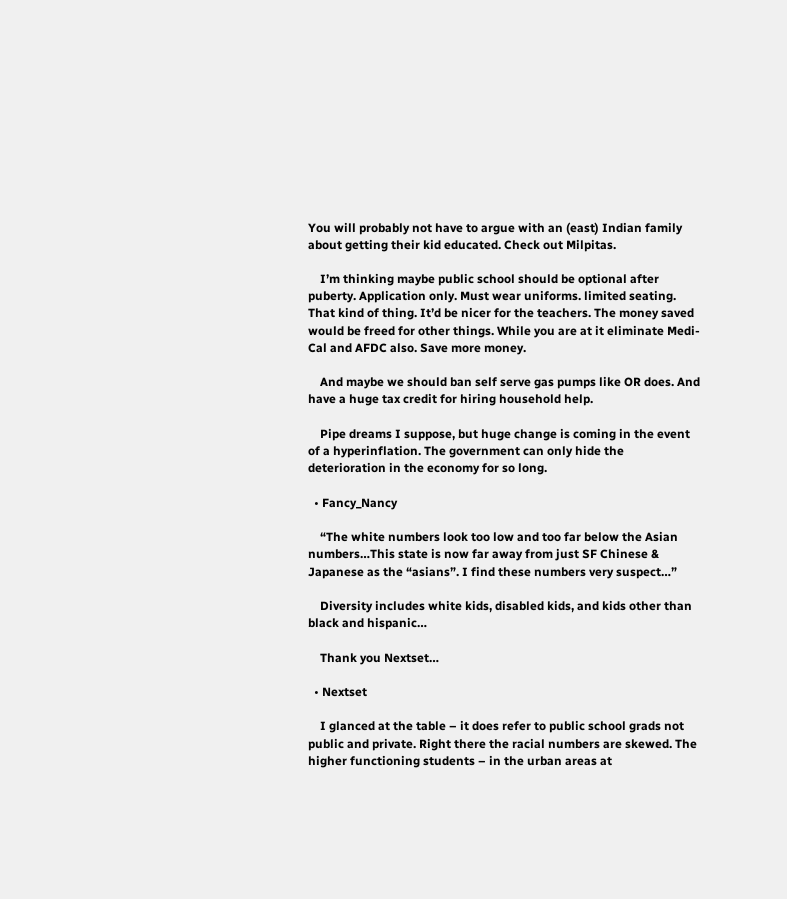You will probably not have to argue with an (east) Indian family about getting their kid educated. Check out Milpitas.

    I’m thinking maybe public school should be optional after puberty. Application only. Must wear uniforms. limited seating. That kind of thing. It’d be nicer for the teachers. The money saved would be freed for other things. While you are at it eliminate Medi-Cal and AFDC also. Save more money.

    And maybe we should ban self serve gas pumps like OR does. And have a huge tax credit for hiring household help.

    Pipe dreams I suppose, but huge change is coming in the event of a hyperinflation. The government can only hide the deterioration in the economy for so long.

  • Fancy_Nancy

    “The white numbers look too low and too far below the Asian numbers…This state is now far away from just SF Chinese & Japanese as the “asians”. I find these numbers very suspect…”

    Diversity includes white kids, disabled kids, and kids other than black and hispanic…

    Thank you Nextset…

  • Nextset

    I glanced at the table – it does refer to public school grads not public and private. Right there the racial numbers are skewed. The higher functioning students – in the urban areas at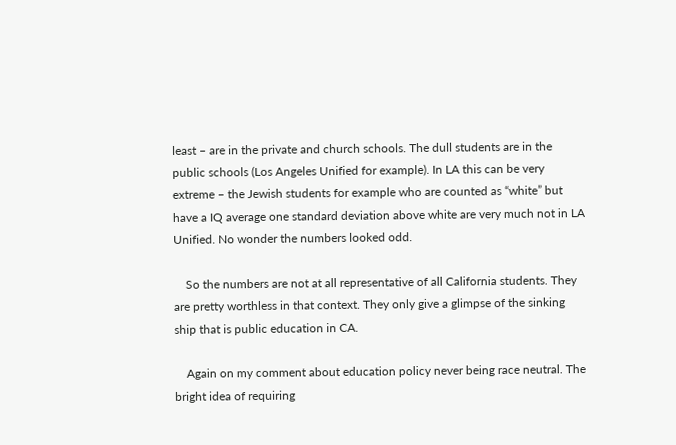least – are in the private and church schools. The dull students are in the public schools (Los Angeles Unified for example). In LA this can be very extreme – the Jewish students for example who are counted as “white” but have a IQ average one standard deviation above white are very much not in LA Unified. No wonder the numbers looked odd.

    So the numbers are not at all representative of all California students. They are pretty worthless in that context. They only give a glimpse of the sinking ship that is public education in CA.

    Again on my comment about education policy never being race neutral. The bright idea of requiring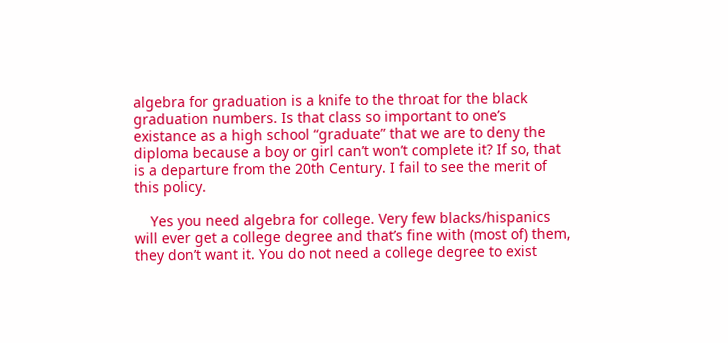algebra for graduation is a knife to the throat for the black graduation numbers. Is that class so important to one’s existance as a high school “graduate” that we are to deny the diploma because a boy or girl can’t won’t complete it? If so, that is a departure from the 20th Century. I fail to see the merit of this policy.

    Yes you need algebra for college. Very few blacks/hispanics will ever get a college degree and that’s fine with (most of) them, they don’t want it. You do not need a college degree to exist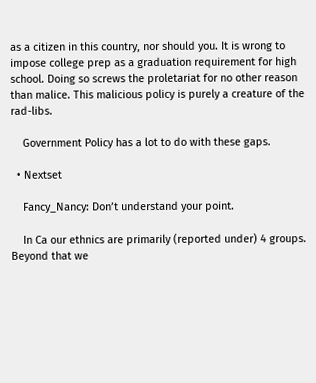as a citizen in this country, nor should you. It is wrong to impose college prep as a graduation requirement for high school. Doing so screws the proletariat for no other reason than malice. This malicious policy is purely a creature of the rad-libs.

    Government Policy has a lot to do with these gaps.

  • Nextset

    Fancy_Nancy: Don’t understand your point.

    In Ca our ethnics are primarily (reported under) 4 groups. Beyond that we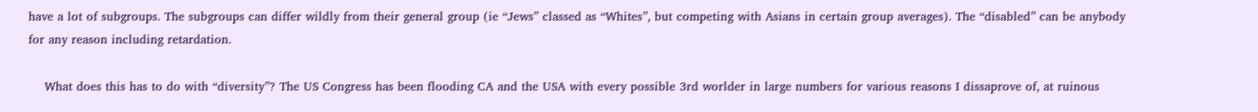have a lot of subgroups. The subgroups can differ wildly from their general group (ie “Jews” classed as “Whites”, but competing with Asians in certain group averages). The “disabled” can be anybody for any reason including retardation.

    What does this has to do with “diversity”? The US Congress has been flooding CA and the USA with every possible 3rd worlder in large numbers for various reasons I dissaprove of, at ruinous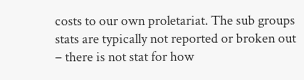costs to our own proletariat. The sub groups stats are typically not reported or broken out – there is not stat for how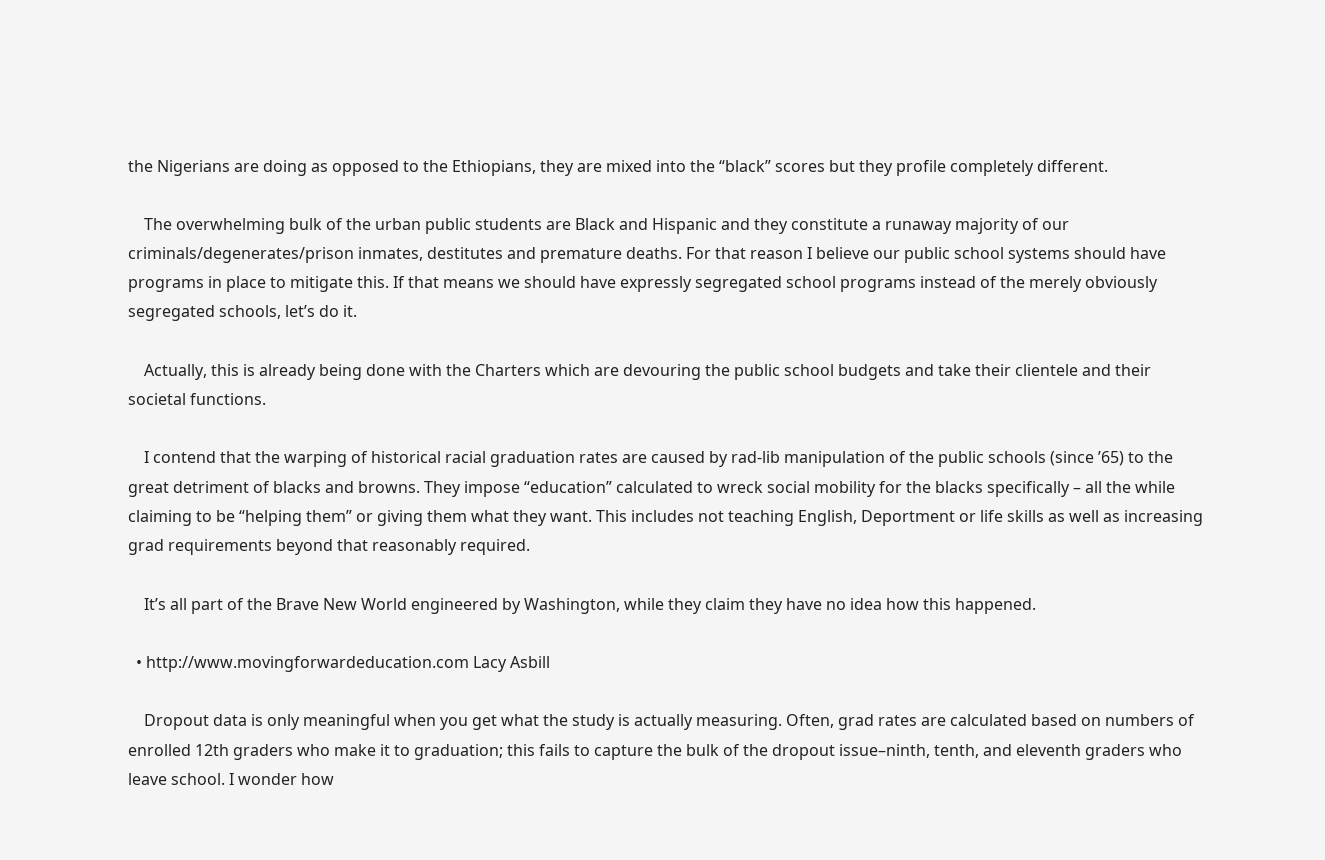the Nigerians are doing as opposed to the Ethiopians, they are mixed into the “black” scores but they profile completely different.

    The overwhelming bulk of the urban public students are Black and Hispanic and they constitute a runaway majority of our criminals/degenerates/prison inmates, destitutes and premature deaths. For that reason I believe our public school systems should have programs in place to mitigate this. If that means we should have expressly segregated school programs instead of the merely obviously segregated schools, let’s do it.

    Actually, this is already being done with the Charters which are devouring the public school budgets and take their clientele and their societal functions.

    I contend that the warping of historical racial graduation rates are caused by rad-lib manipulation of the public schools (since ’65) to the great detriment of blacks and browns. They impose “education” calculated to wreck social mobility for the blacks specifically – all the while claiming to be “helping them” or giving them what they want. This includes not teaching English, Deportment or life skills as well as increasing grad requirements beyond that reasonably required.

    It’s all part of the Brave New World engineered by Washington, while they claim they have no idea how this happened.

  • http://www.movingforwardeducation.com Lacy Asbill

    Dropout data is only meaningful when you get what the study is actually measuring. Often, grad rates are calculated based on numbers of enrolled 12th graders who make it to graduation; this fails to capture the bulk of the dropout issue–ninth, tenth, and eleventh graders who leave school. I wonder how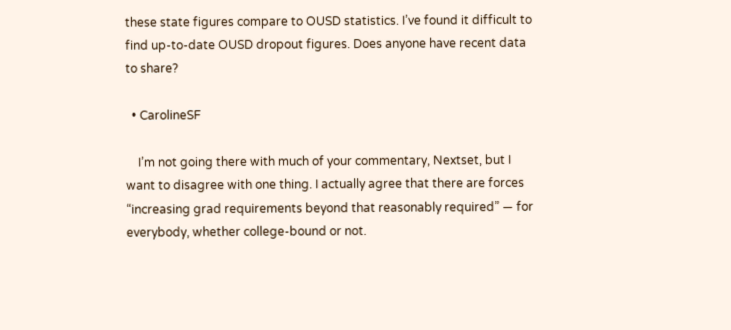these state figures compare to OUSD statistics. I’ve found it difficult to find up-to-date OUSD dropout figures. Does anyone have recent data to share?

  • CarolineSF

    I’m not going there with much of your commentary, Nextset, but I want to disagree with one thing. I actually agree that there are forces “increasing grad requirements beyond that reasonably required” — for everybody, whether college-bound or not.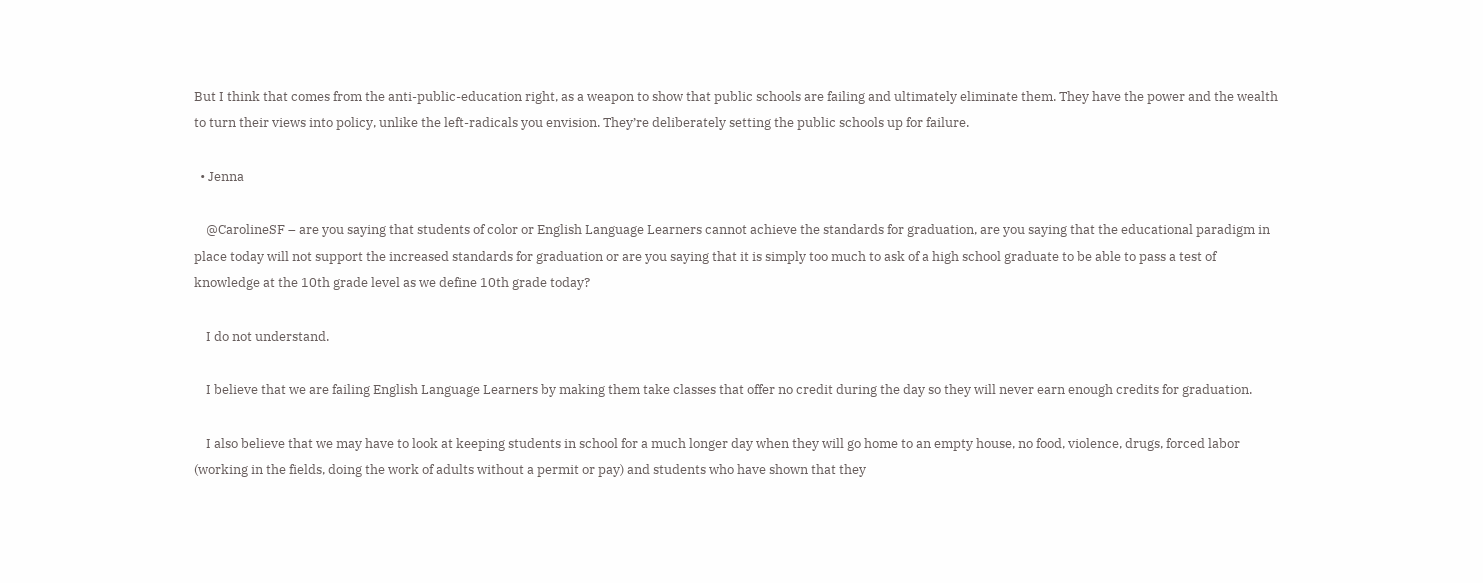But I think that comes from the anti-public-education right, as a weapon to show that public schools are failing and ultimately eliminate them. They have the power and the wealth to turn their views into policy, unlike the left-radicals you envision. They’re deliberately setting the public schools up for failure.

  • Jenna

    @CarolineSF – are you saying that students of color or English Language Learners cannot achieve the standards for graduation, are you saying that the educational paradigm in place today will not support the increased standards for graduation or are you saying that it is simply too much to ask of a high school graduate to be able to pass a test of knowledge at the 10th grade level as we define 10th grade today?

    I do not understand.

    I believe that we are failing English Language Learners by making them take classes that offer no credit during the day so they will never earn enough credits for graduation.

    I also believe that we may have to look at keeping students in school for a much longer day when they will go home to an empty house, no food, violence, drugs, forced labor (working in the fields, doing the work of adults without a permit or pay) and students who have shown that they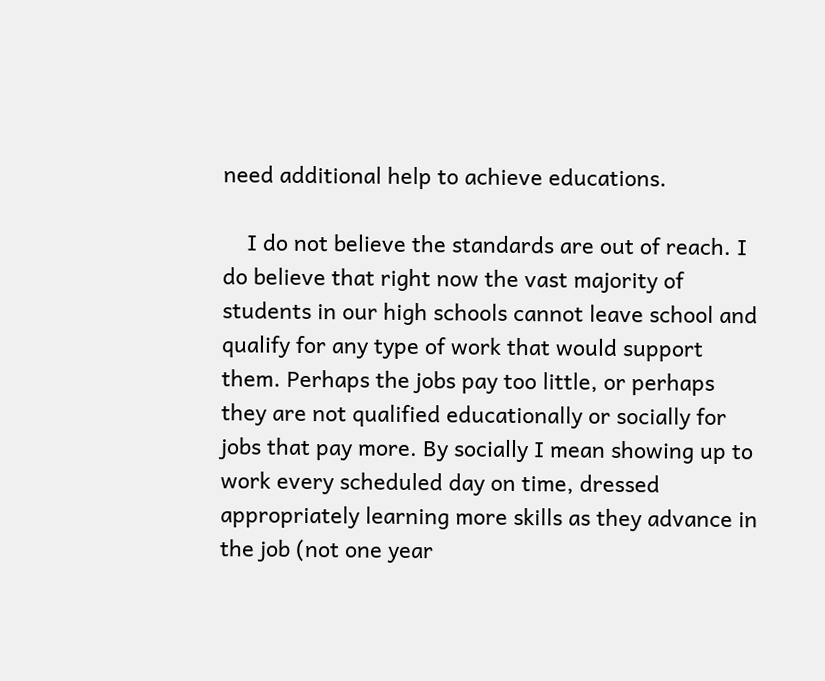need additional help to achieve educations.

    I do not believe the standards are out of reach. I do believe that right now the vast majority of students in our high schools cannot leave school and qualify for any type of work that would support them. Perhaps the jobs pay too little, or perhaps they are not qualified educationally or socially for jobs that pay more. By socially I mean showing up to work every scheduled day on time, dressed appropriately learning more skills as they advance in the job (not one year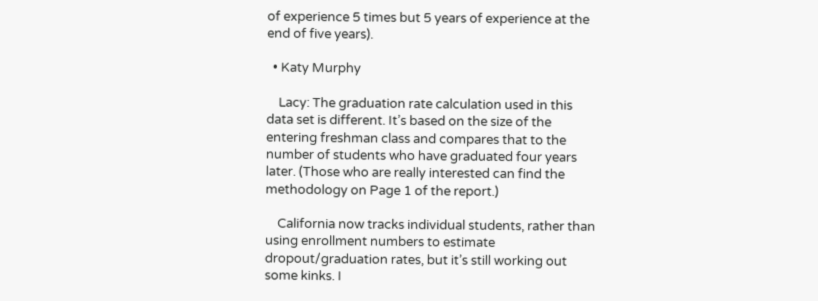of experience 5 times but 5 years of experience at the end of five years).

  • Katy Murphy

    Lacy: The graduation rate calculation used in this data set is different. It’s based on the size of the entering freshman class and compares that to the number of students who have graduated four years later. (Those who are really interested can find the methodology on Page 1 of the report.)

    California now tracks individual students, rather than using enrollment numbers to estimate dropout/graduation rates, but it’s still working out some kinks. I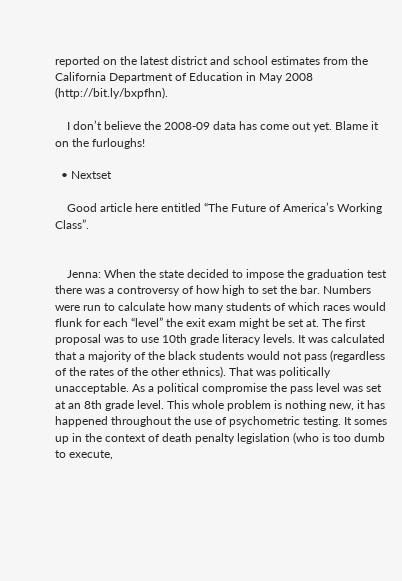reported on the latest district and school estimates from the California Department of Education in May 2008 (http://bit.ly/bxpfhn).

    I don’t believe the 2008-09 data has come out yet. Blame it on the furloughs!

  • Nextset

    Good article here entitled “The Future of America’s Working Class”.


    Jenna: When the state decided to impose the graduation test there was a controversy of how high to set the bar. Numbers were run to calculate how many students of which races would flunk for each “level” the exit exam might be set at. The first proposal was to use 10th grade literacy levels. It was calculated that a majority of the black students would not pass (regardless of the rates of the other ethnics). That was politically unacceptable. As a political compromise the pass level was set at an 8th grade level. This whole problem is nothing new, it has happened throughout the use of psychometric testing. It somes up in the context of death penalty legislation (who is too dumb to execute,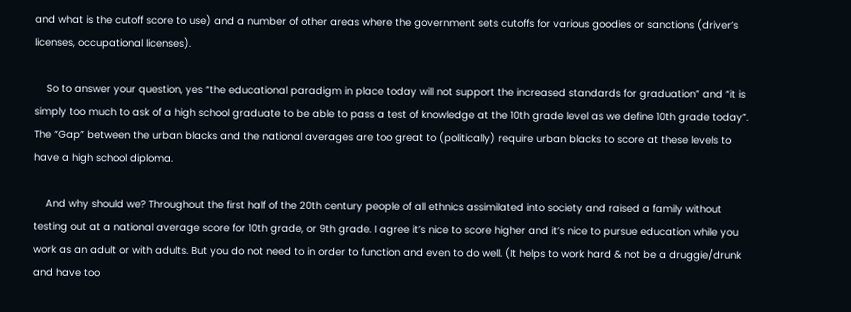and what is the cutoff score to use) and a number of other areas where the government sets cutoffs for various goodies or sanctions (driver’s licenses, occupational licenses).

    So to answer your question, yes “the educational paradigm in place today will not support the increased standards for graduation” and “it is simply too much to ask of a high school graduate to be able to pass a test of knowledge at the 10th grade level as we define 10th grade today”. The “Gap” between the urban blacks and the national averages are too great to (politically) require urban blacks to score at these levels to have a high school diploma.

    And why should we? Throughout the first half of the 20th century people of all ethnics assimilated into society and raised a family without testing out at a national average score for 10th grade, or 9th grade. I agree it’s nice to score higher and it’s nice to pursue education while you work as an adult or with adults. But you do not need to in order to function and even to do well. (It helps to work hard & not be a druggie/drunk and have too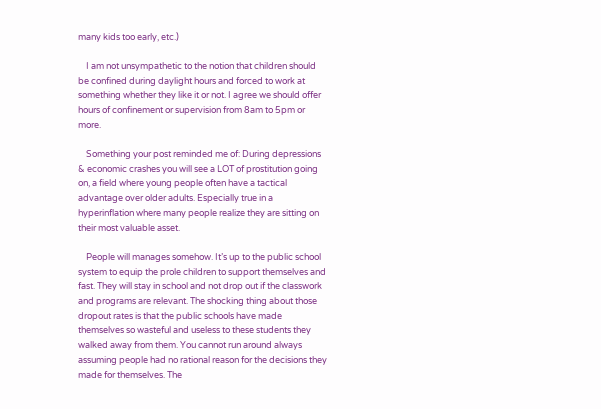many kids too early, etc.)

    I am not unsympathetic to the notion that children should be confined during daylight hours and forced to work at something whether they like it or not. I agree we should offer hours of confinement or supervision from 8am to 5pm or more.

    Something your post reminded me of: During depressions & economic crashes you will see a LOT of prostitution going on, a field where young people often have a tactical advantage over older adults. Especially true in a hyperinflation where many people realize they are sitting on their most valuable asset.

    People will manages somehow. It’s up to the public school system to equip the prole children to support themselves and fast. They will stay in school and not drop out if the classwork and programs are relevant. The shocking thing about those dropout rates is that the public schools have made themselves so wasteful and useless to these students they walked away from them. You cannot run around always assuming people had no rational reason for the decisions they made for themselves. The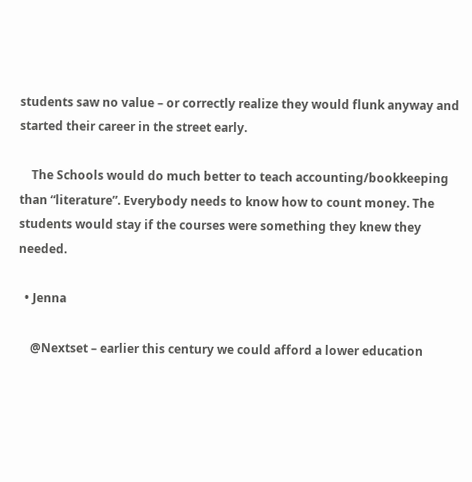students saw no value – or correctly realize they would flunk anyway and started their career in the street early.

    The Schools would do much better to teach accounting/bookkeeping than “literature”. Everybody needs to know how to count money. The students would stay if the courses were something they knew they needed.

  • Jenna

    @Nextset – earlier this century we could afford a lower education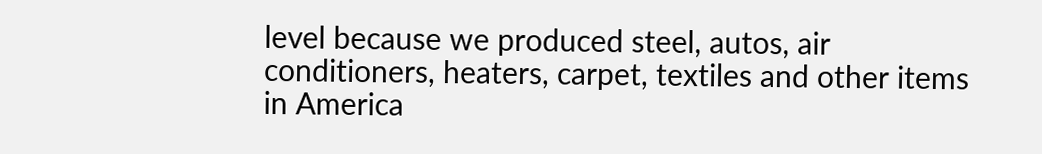level because we produced steel, autos, air conditioners, heaters, carpet, textiles and other items in America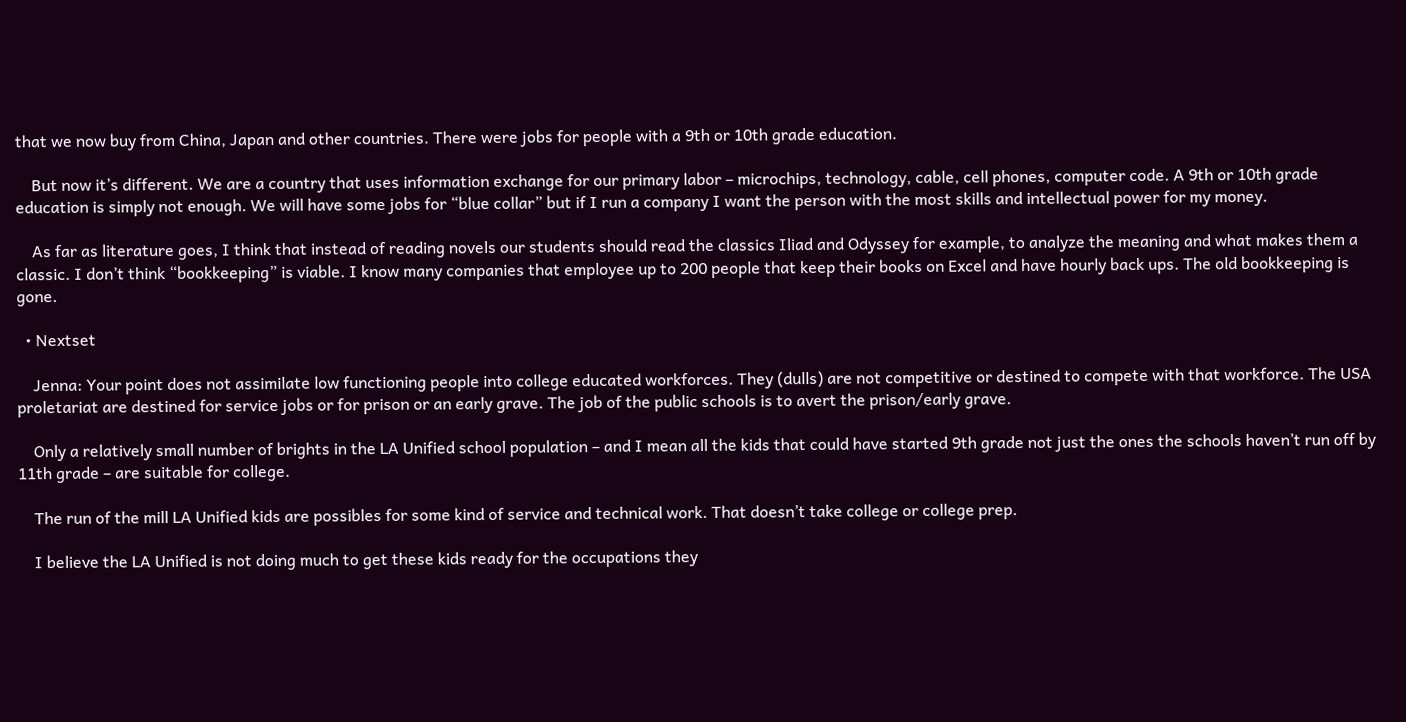that we now buy from China, Japan and other countries. There were jobs for people with a 9th or 10th grade education.

    But now it’s different. We are a country that uses information exchange for our primary labor – microchips, technology, cable, cell phones, computer code. A 9th or 10th grade education is simply not enough. We will have some jobs for “blue collar” but if I run a company I want the person with the most skills and intellectual power for my money.

    As far as literature goes, I think that instead of reading novels our students should read the classics Iliad and Odyssey for example, to analyze the meaning and what makes them a classic. I don’t think “bookkeeping” is viable. I know many companies that employee up to 200 people that keep their books on Excel and have hourly back ups. The old bookkeeping is gone.

  • Nextset

    Jenna: Your point does not assimilate low functioning people into college educated workforces. They (dulls) are not competitive or destined to compete with that workforce. The USA proletariat are destined for service jobs or for prison or an early grave. The job of the public schools is to avert the prison/early grave.

    Only a relatively small number of brights in the LA Unified school population – and I mean all the kids that could have started 9th grade not just the ones the schools haven’t run off by 11th grade – are suitable for college.

    The run of the mill LA Unified kids are possibles for some kind of service and technical work. That doesn’t take college or college prep.

    I believe the LA Unified is not doing much to get these kids ready for the occupations they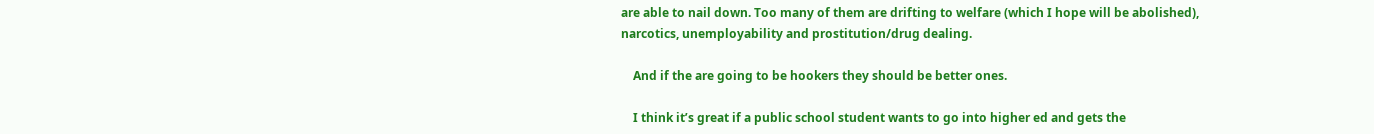are able to nail down. Too many of them are drifting to welfare (which I hope will be abolished), narcotics, unemployability and prostitution/drug dealing.

    And if the are going to be hookers they should be better ones.

    I think it’s great if a public school student wants to go into higher ed and gets the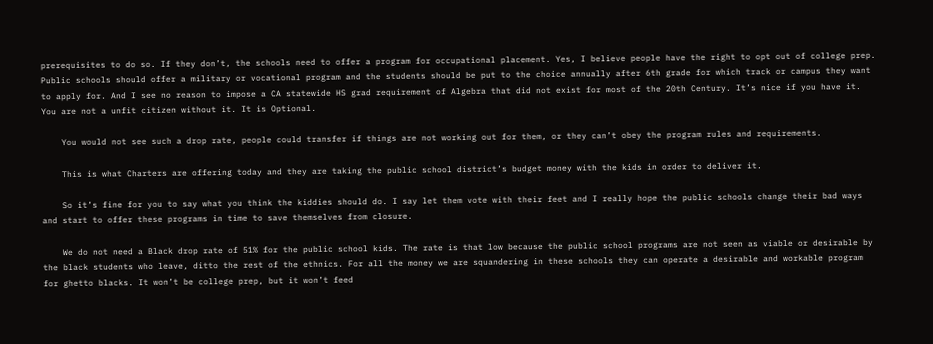prerequisites to do so. If they don’t, the schools need to offer a program for occupational placement. Yes, I believe people have the right to opt out of college prep. Public schools should offer a military or vocational program and the students should be put to the choice annually after 6th grade for which track or campus they want to apply for. And I see no reason to impose a CA statewide HS grad requirement of Algebra that did not exist for most of the 20th Century. It’s nice if you have it. You are not a unfit citizen without it. It is Optional.

    You would not see such a drop rate, people could transfer if things are not working out for them, or they can’t obey the program rules and requirements.

    This is what Charters are offering today and they are taking the public school district’s budget money with the kids in order to deliver it.

    So it’s fine for you to say what you think the kiddies should do. I say let them vote with their feet and I really hope the public schools change their bad ways and start to offer these programs in time to save themselves from closure.

    We do not need a Black drop rate of 51% for the public school kids. The rate is that low because the public school programs are not seen as viable or desirable by the black students who leave, ditto the rest of the ethnics. For all the money we are squandering in these schools they can operate a desirable and workable program for ghetto blacks. It won’t be college prep, but it won’t feed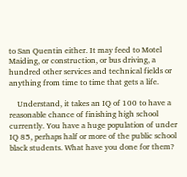to San Quentin either. It may feed to Motel Maiding, or construction, or bus driving, a hundred other services and technical fields or anything from time to time that gets a life.

    Understand, it takes an IQ of 100 to have a reasonable chance of finishing high school currently. You have a huge population of under IQ 85, perhaps half or more of the public school black students. What have you done for them?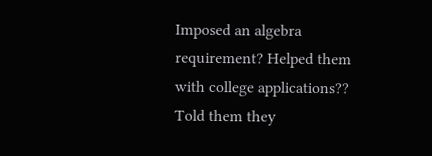Imposed an algebra requirement? Helped them with college applications?? Told them they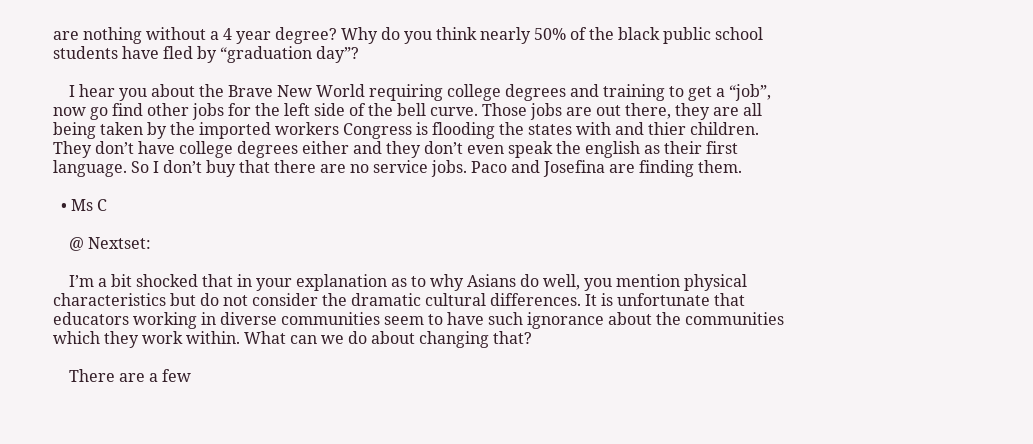are nothing without a 4 year degree? Why do you think nearly 50% of the black public school students have fled by “graduation day”?

    I hear you about the Brave New World requiring college degrees and training to get a “job”, now go find other jobs for the left side of the bell curve. Those jobs are out there, they are all being taken by the imported workers Congress is flooding the states with and thier children. They don’t have college degrees either and they don’t even speak the english as their first language. So I don’t buy that there are no service jobs. Paco and Josefina are finding them.

  • Ms C

    @ Nextset:

    I’m a bit shocked that in your explanation as to why Asians do well, you mention physical characteristics but do not consider the dramatic cultural differences. It is unfortunate that educators working in diverse communities seem to have such ignorance about the communities which they work within. What can we do about changing that?

    There are a few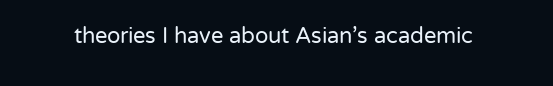theories I have about Asian’s academic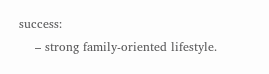success:
    – strong family-oriented lifestyle.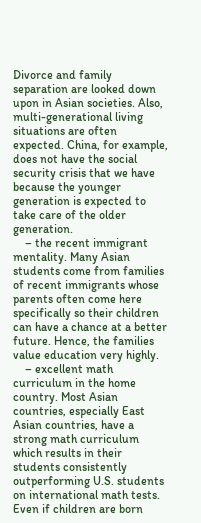Divorce and family separation are looked down upon in Asian societies. Also, multi-generational living situations are often expected. China, for example, does not have the social security crisis that we have because the younger generation is expected to take care of the older generation.
    – the recent immigrant mentality. Many Asian students come from families of recent immigrants whose parents often come here specifically so their children can have a chance at a better future. Hence, the families value education very highly.
    – excellent math curriculum in the home country. Most Asian countries, especially East Asian countries, have a strong math curriculum which results in their students consistently outperforming U.S. students on international math tests. Even if children are born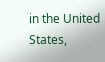in the United States,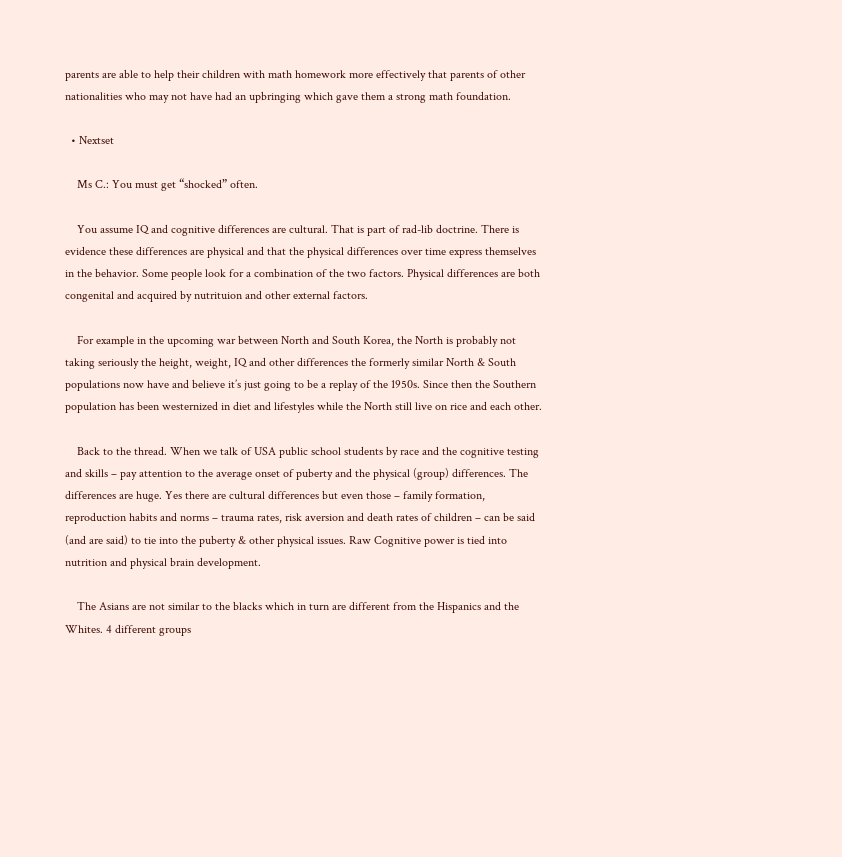parents are able to help their children with math homework more effectively that parents of other nationalities who may not have had an upbringing which gave them a strong math foundation.

  • Nextset

    Ms C.: You must get “shocked” often.

    You assume IQ and cognitive differences are cultural. That is part of rad-lib doctrine. There is evidence these differences are physical and that the physical differences over time express themselves in the behavior. Some people look for a combination of the two factors. Physical differences are both congenital and acquired by nutrituion and other external factors.

    For example in the upcoming war between North and South Korea, the North is probably not taking seriously the height, weight, IQ and other differences the formerly similar North & South populations now have and believe it’s just going to be a replay of the 1950s. Since then the Southern population has been westernized in diet and lifestyles while the North still live on rice and each other.

    Back to the thread. When we talk of USA public school students by race and the cognitive testing and skills – pay attention to the average onset of puberty and the physical (group) differences. The differences are huge. Yes there are cultural differences but even those – family formation, reproduction habits and norms – trauma rates, risk aversion and death rates of children – can be said (and are said) to tie into the puberty & other physical issues. Raw Cognitive power is tied into nutrition and physical brain development.

    The Asians are not similar to the blacks which in turn are different from the Hispanics and the Whites. 4 different groups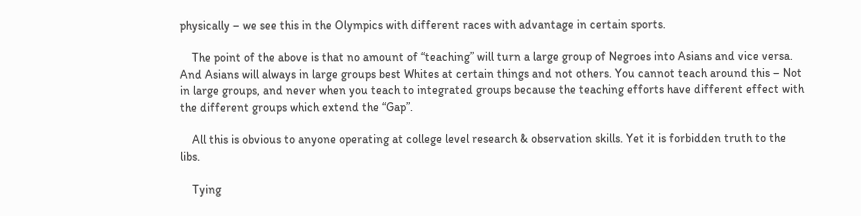physically – we see this in the Olympics with different races with advantage in certain sports.

    The point of the above is that no amount of “teaching” will turn a large group of Negroes into Asians and vice versa. And Asians will always in large groups best Whites at certain things and not others. You cannot teach around this – Not in large groups, and never when you teach to integrated groups because the teaching efforts have different effect with the different groups which extend the “Gap”.

    All this is obvious to anyone operating at college level research & observation skills. Yet it is forbidden truth to the libs.

    Tying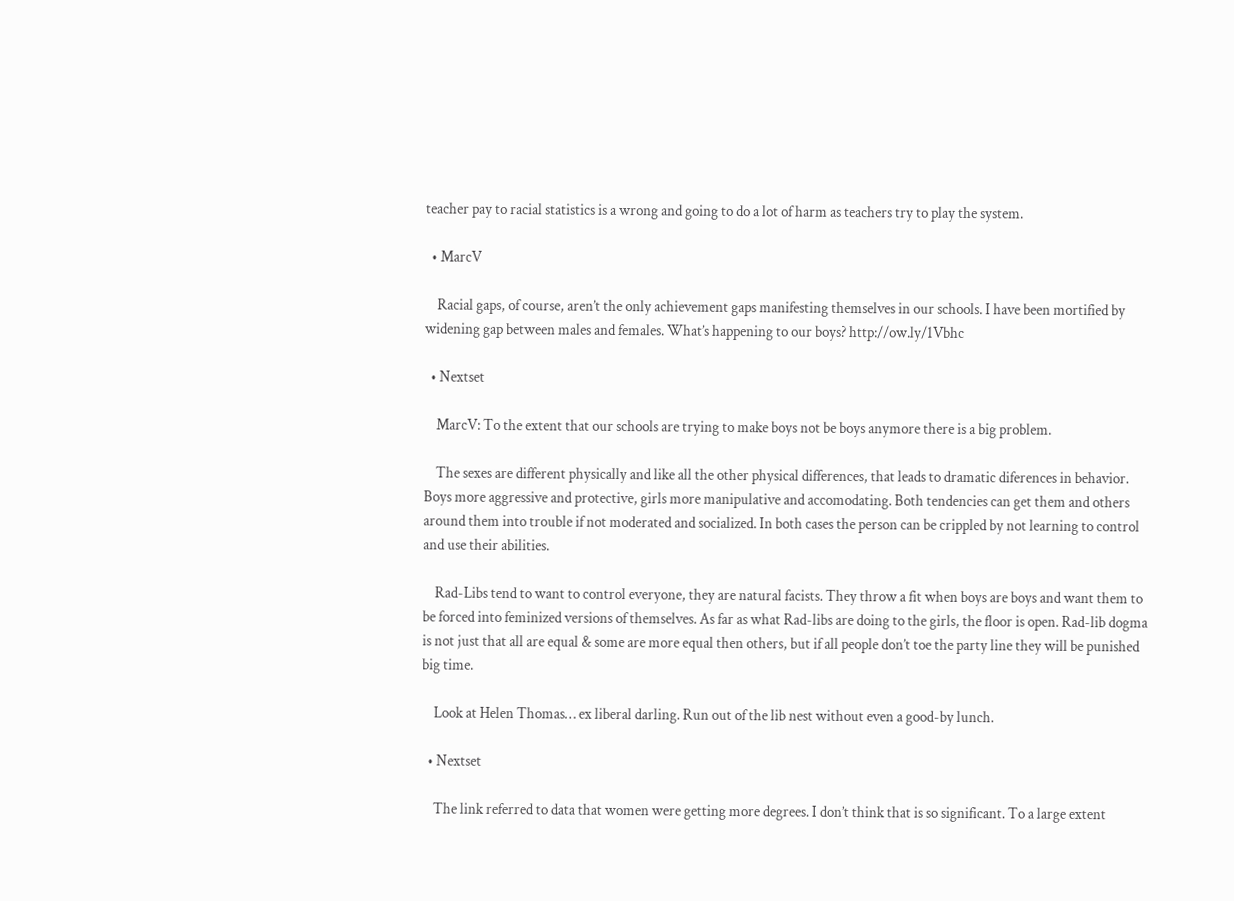teacher pay to racial statistics is a wrong and going to do a lot of harm as teachers try to play the system.

  • MarcV

    Racial gaps, of course, aren’t the only achievement gaps manifesting themselves in our schools. I have been mortified by widening gap between males and females. What’s happening to our boys? http://ow.ly/1Vbhc

  • Nextset

    MarcV: To the extent that our schools are trying to make boys not be boys anymore there is a big problem.

    The sexes are different physically and like all the other physical differences, that leads to dramatic diferences in behavior. Boys more aggressive and protective, girls more manipulative and accomodating. Both tendencies can get them and others around them into trouble if not moderated and socialized. In both cases the person can be crippled by not learning to control and use their abilities.

    Rad-Libs tend to want to control everyone, they are natural facists. They throw a fit when boys are boys and want them to be forced into feminized versions of themselves. As far as what Rad-libs are doing to the girls, the floor is open. Rad-lib dogma is not just that all are equal & some are more equal then others, but if all people don’t toe the party line they will be punished big time.

    Look at Helen Thomas… ex liberal darling. Run out of the lib nest without even a good-by lunch.

  • Nextset

    The link referred to data that women were getting more degrees. I don’t think that is so significant. To a large extent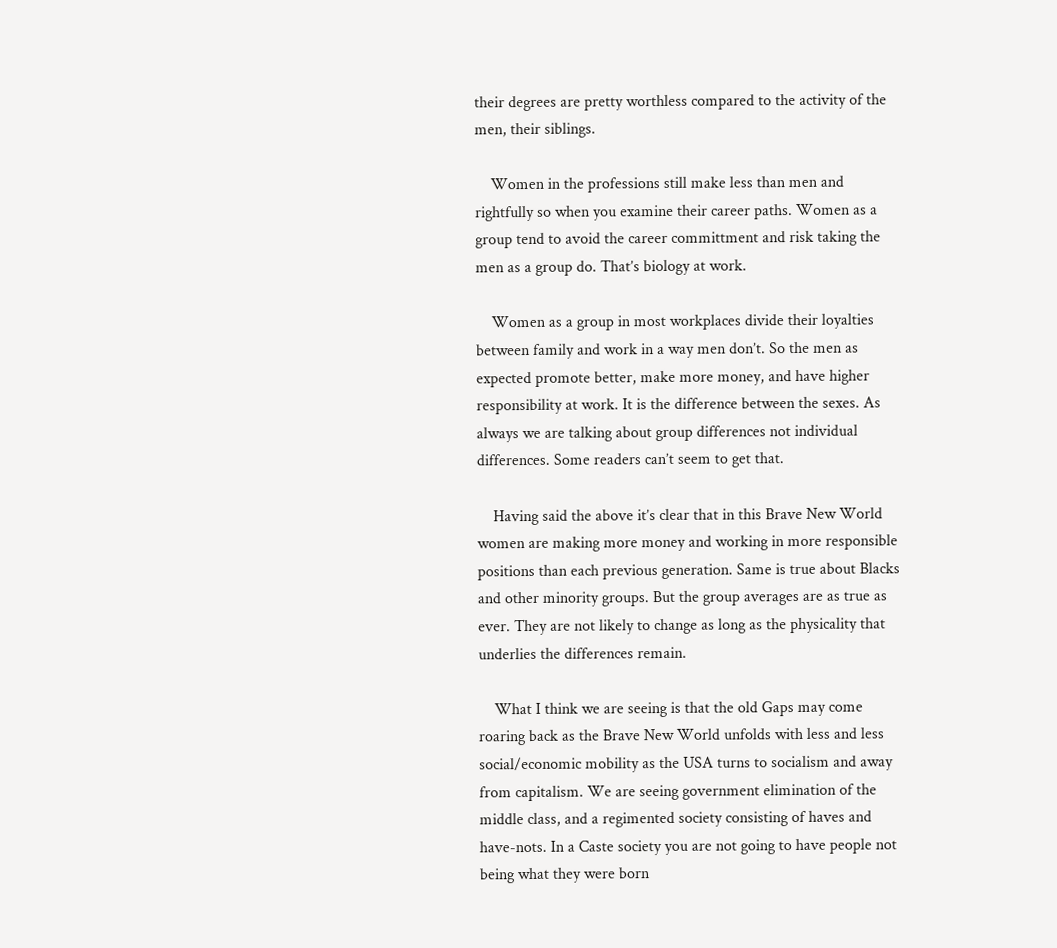their degrees are pretty worthless compared to the activity of the men, their siblings.

    Women in the professions still make less than men and rightfully so when you examine their career paths. Women as a group tend to avoid the career committment and risk taking the men as a group do. That’s biology at work.

    Women as a group in most workplaces divide their loyalties between family and work in a way men don’t. So the men as expected promote better, make more money, and have higher responsibility at work. It is the difference between the sexes. As always we are talking about group differences not individual differences. Some readers can’t seem to get that.

    Having said the above it’s clear that in this Brave New World women are making more money and working in more responsible positions than each previous generation. Same is true about Blacks and other minority groups. But the group averages are as true as ever. They are not likely to change as long as the physicality that underlies the differences remain.

    What I think we are seeing is that the old Gaps may come roaring back as the Brave New World unfolds with less and less social/economic mobility as the USA turns to socialism and away from capitalism. We are seeing government elimination of the middle class, and a regimented society consisting of haves and have-nots. In a Caste society you are not going to have people not being what they were born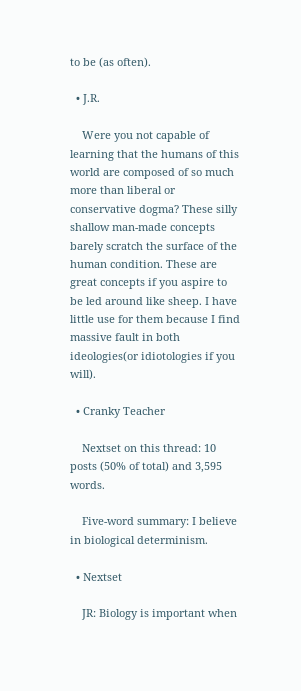to be (as often).

  • J.R.

    Were you not capable of learning that the humans of this world are composed of so much more than liberal or conservative dogma? These silly shallow man-made concepts barely scratch the surface of the human condition. These are great concepts if you aspire to be led around like sheep. I have little use for them because I find massive fault in both ideologies(or idiotologies if you will).

  • Cranky Teacher

    Nextset on this thread: 10 posts (50% of total) and 3,595 words.

    Five-word summary: I believe in biological determinism.

  • Nextset

    JR: Biology is important when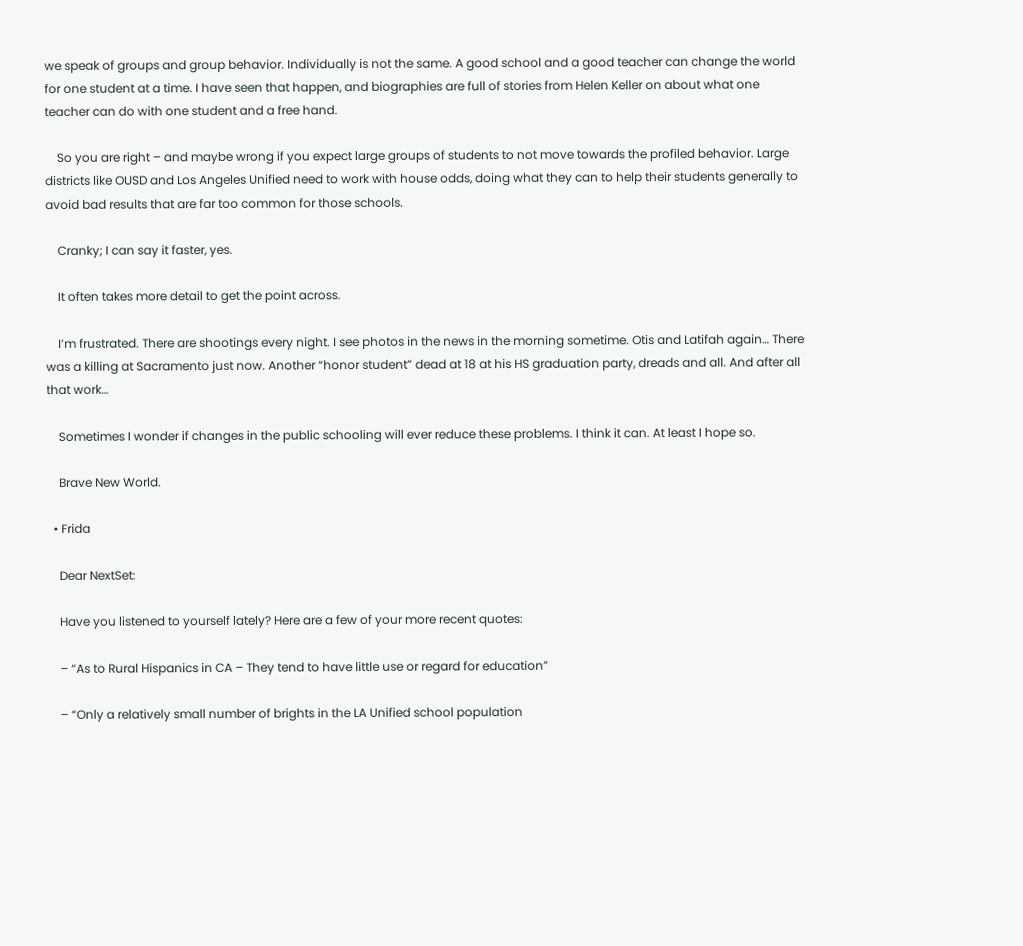we speak of groups and group behavior. Individually is not the same. A good school and a good teacher can change the world for one student at a time. I have seen that happen, and biographies are full of stories from Helen Keller on about what one teacher can do with one student and a free hand.

    So you are right – and maybe wrong if you expect large groups of students to not move towards the profiled behavior. Large districts like OUSD and Los Angeles Unified need to work with house odds, doing what they can to help their students generally to avoid bad results that are far too common for those schools.

    Cranky; I can say it faster, yes.

    It often takes more detail to get the point across.

    I’m frustrated. There are shootings every night. I see photos in the news in the morning sometime. Otis and Latifah again… There was a killing at Sacramento just now. Another “honor student” dead at 18 at his HS graduation party, dreads and all. And after all that work…

    Sometimes I wonder if changes in the public schooling will ever reduce these problems. I think it can. At least I hope so.

    Brave New World.

  • Frida

    Dear NextSet:

    Have you listened to yourself lately? Here are a few of your more recent quotes:

    – “As to Rural Hispanics in CA – They tend to have little use or regard for education”

    – “Only a relatively small number of brights in the LA Unified school population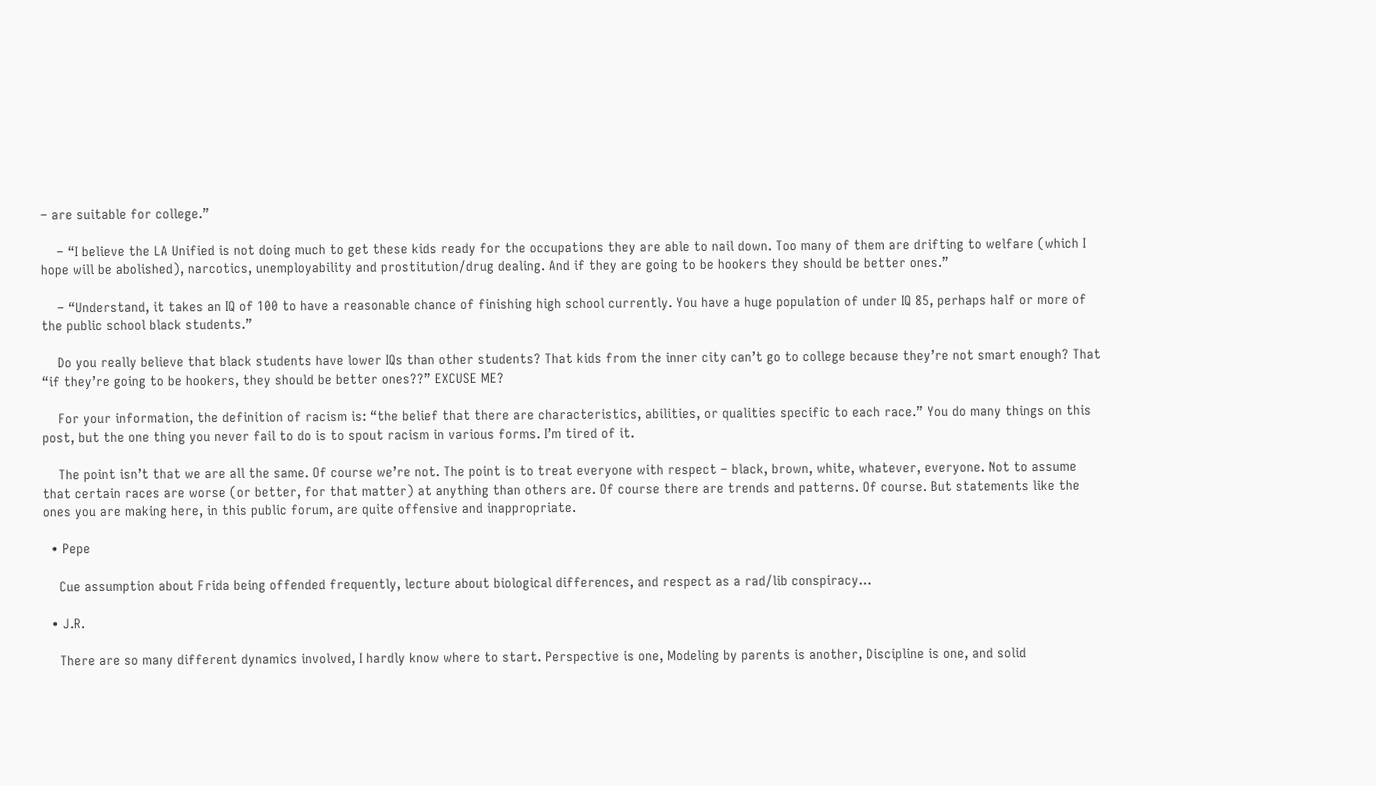– are suitable for college.”

    – “I believe the LA Unified is not doing much to get these kids ready for the occupations they are able to nail down. Too many of them are drifting to welfare (which I hope will be abolished), narcotics, unemployability and prostitution/drug dealing. And if they are going to be hookers they should be better ones.”

    – “Understand, it takes an IQ of 100 to have a reasonable chance of finishing high school currently. You have a huge population of under IQ 85, perhaps half or more of the public school black students.”

    Do you really believe that black students have lower IQs than other students? That kids from the inner city can’t go to college because they’re not smart enough? That “if they’re going to be hookers, they should be better ones??” EXCUSE ME?

    For your information, the definition of racism is: “the belief that there are characteristics, abilities, or qualities specific to each race.” You do many things on this post, but the one thing you never fail to do is to spout racism in various forms. I’m tired of it.

    The point isn’t that we are all the same. Of course we’re not. The point is to treat everyone with respect – black, brown, white, whatever, everyone. Not to assume that certain races are worse (or better, for that matter) at anything than others are. Of course there are trends and patterns. Of course. But statements like the ones you are making here, in this public forum, are quite offensive and inappropriate.

  • Pepe

    Cue assumption about Frida being offended frequently, lecture about biological differences, and respect as a rad/lib conspiracy…

  • J.R.

    There are so many different dynamics involved, I hardly know where to start. Perspective is one, Modeling by parents is another, Discipline is one, and solid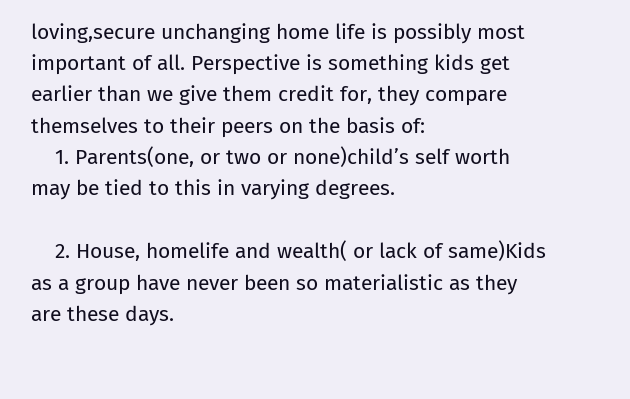loving,secure unchanging home life is possibly most important of all. Perspective is something kids get earlier than we give them credit for, they compare themselves to their peers on the basis of:
    1. Parents(one, or two or none)child’s self worth may be tied to this in varying degrees.

    2. House, homelife and wealth( or lack of same)Kids as a group have never been so materialistic as they are these days.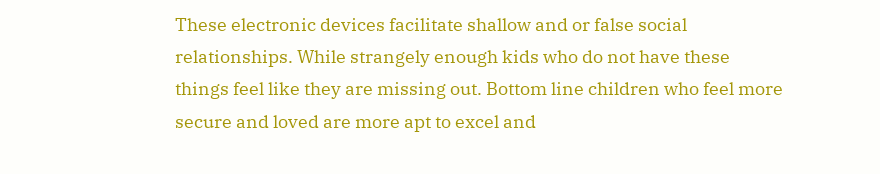These electronic devices facilitate shallow and or false social relationships. While strangely enough kids who do not have these things feel like they are missing out. Bottom line children who feel more secure and loved are more apt to excel and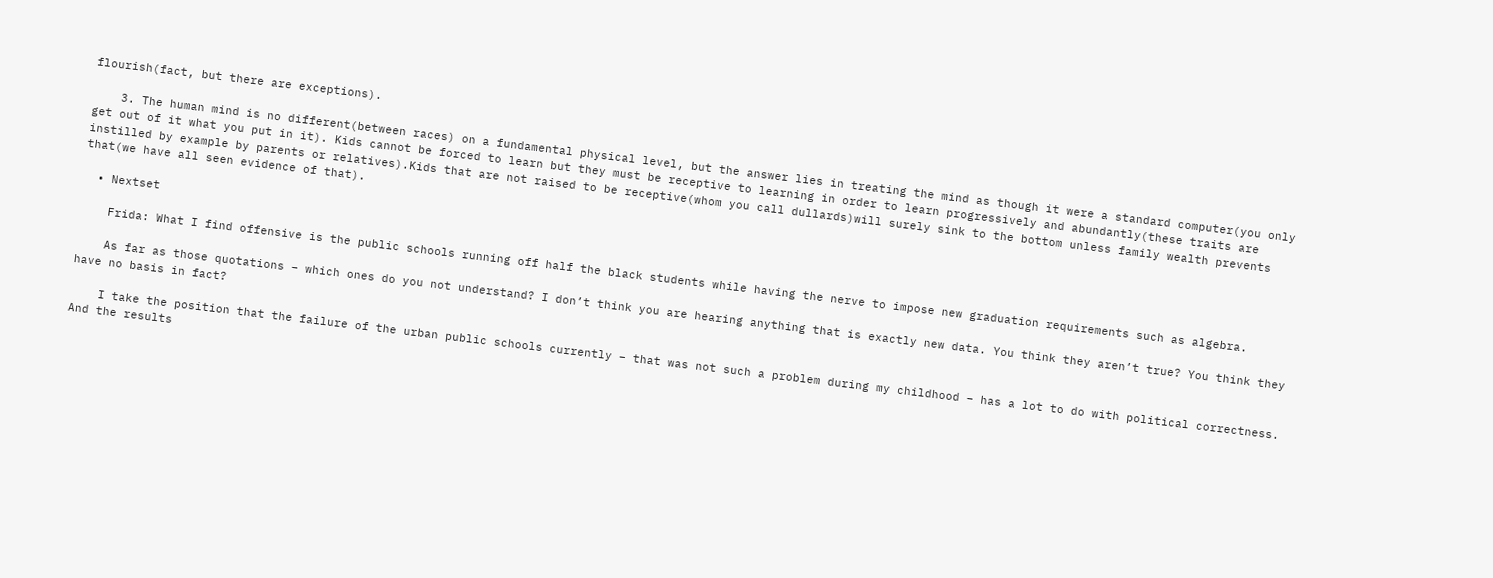flourish(fact, but there are exceptions).

    3. The human mind is no different(between races) on a fundamental physical level, but the answer lies in treating the mind as though it were a standard computer(you only get out of it what you put in it). Kids cannot be forced to learn but they must be receptive to learning in order to learn progressively and abundantly(these traits are instilled by example by parents or relatives).Kids that are not raised to be receptive(whom you call dullards)will surely sink to the bottom unless family wealth prevents that(we have all seen evidence of that).

  • Nextset

    Frida: What I find offensive is the public schools running off half the black students while having the nerve to impose new graduation requirements such as algebra.

    As far as those quotations – which ones do you not understand? I don’t think you are hearing anything that is exactly new data. You think they aren’t true? You think they have no basis in fact?

    I take the position that the failure of the urban public schools currently – that was not such a problem during my childhood – has a lot to do with political correctness. And the results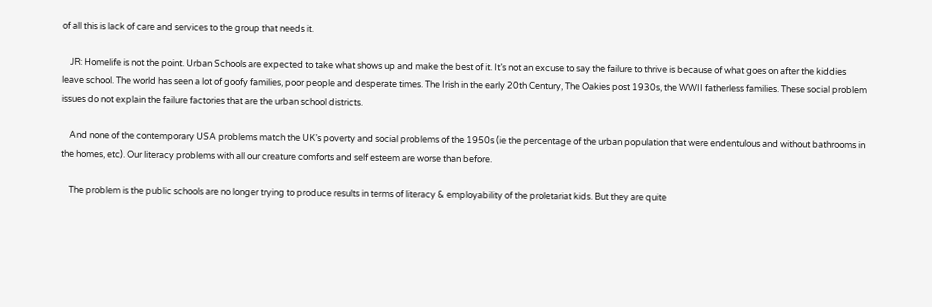of all this is lack of care and services to the group that needs it.

    JR: Homelife is not the point. Urban Schools are expected to take what shows up and make the best of it. It’s not an excuse to say the failure to thrive is because of what goes on after the kiddies leave school. The world has seen a lot of goofy families, poor people and desperate times. The Irish in the early 20th Century, The Oakies post 1930s, the WWII fatherless families. These social problem issues do not explain the failure factories that are the urban school districts.

    And none of the contemporary USA problems match the UK’s poverty and social problems of the 1950s (ie the percentage of the urban population that were endentulous and without bathrooms in the homes, etc). Our literacy problems with all our creature comforts and self esteem are worse than before.

    The problem is the public schools are no longer trying to produce results in terms of literacy & employability of the proletariat kids. But they are quite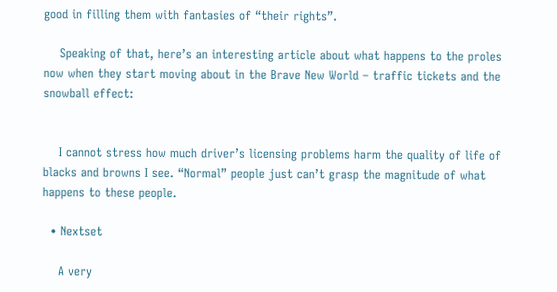good in filling them with fantasies of “their rights”.

    Speaking of that, here’s an interesting article about what happens to the proles now when they start moving about in the Brave New World – traffic tickets and the snowball effect:


    I cannot stress how much driver’s licensing problems harm the quality of life of blacks and browns I see. “Normal” people just can’t grasp the magnitude of what happens to these people.

  • Nextset

    A very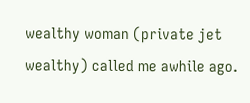wealthy woman (private jet wealthy) called me awhile ago.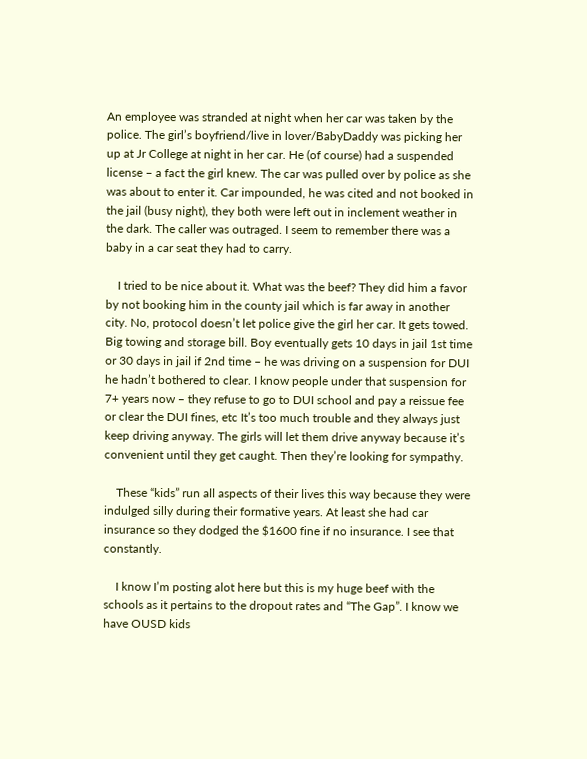An employee was stranded at night when her car was taken by the police. The girl’s boyfriend/live in lover/BabyDaddy was picking her up at Jr College at night in her car. He (of course) had a suspended license – a fact the girl knew. The car was pulled over by police as she was about to enter it. Car impounded, he was cited and not booked in the jail (busy night), they both were left out in inclement weather in the dark. The caller was outraged. I seem to remember there was a baby in a car seat they had to carry.

    I tried to be nice about it. What was the beef? They did him a favor by not booking him in the county jail which is far away in another city. No, protocol doesn’t let police give the girl her car. It gets towed. Big towing and storage bill. Boy eventually gets 10 days in jail 1st time or 30 days in jail if 2nd time – he was driving on a suspension for DUI he hadn’t bothered to clear. I know people under that suspension for 7+ years now – they refuse to go to DUI school and pay a reissue fee or clear the DUI fines, etc It’s too much trouble and they always just keep driving anyway. The girls will let them drive anyway because it’s convenient until they get caught. Then they’re looking for sympathy.

    These “kids” run all aspects of their lives this way because they were indulged silly during their formative years. At least she had car insurance so they dodged the $1600 fine if no insurance. I see that constantly.

    I know I’m posting alot here but this is my huge beef with the schools as it pertains to the dropout rates and “The Gap”. I know we have OUSD kids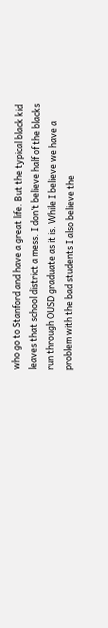who go to Stanford and have a great life. But the typical black kid leaves that school district a mess. I don’t believe half of the blacks run through OUSD graduate as it is. While I believe we have a problem with the bad students I also believe the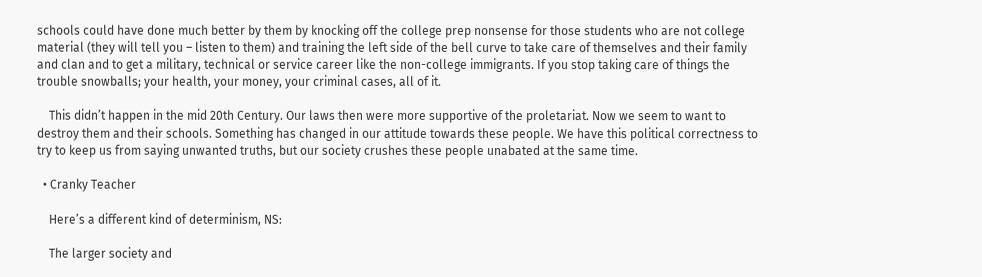schools could have done much better by them by knocking off the college prep nonsense for those students who are not college material (they will tell you – listen to them) and training the left side of the bell curve to take care of themselves and their family and clan and to get a military, technical or service career like the non-college immigrants. If you stop taking care of things the trouble snowballs; your health, your money, your criminal cases, all of it.

    This didn’t happen in the mid 20th Century. Our laws then were more supportive of the proletariat. Now we seem to want to destroy them and their schools. Something has changed in our attitude towards these people. We have this political correctness to try to keep us from saying unwanted truths, but our society crushes these people unabated at the same time.

  • Cranky Teacher

    Here’s a different kind of determinism, NS:

    The larger society and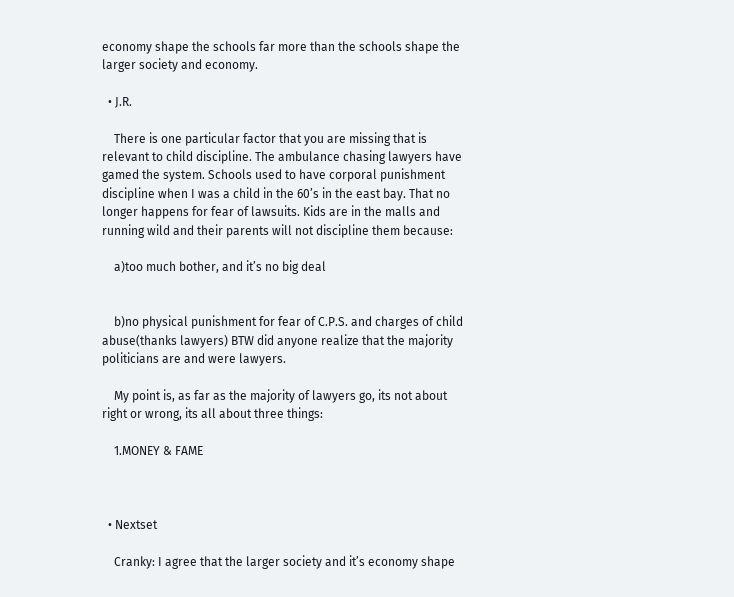economy shape the schools far more than the schools shape the larger society and economy.

  • J.R.

    There is one particular factor that you are missing that is relevant to child discipline. The ambulance chasing lawyers have gamed the system. Schools used to have corporal punishment discipline when I was a child in the 60’s in the east bay. That no longer happens for fear of lawsuits. Kids are in the malls and running wild and their parents will not discipline them because:

    a)too much bother, and it’s no big deal


    b)no physical punishment for fear of C.P.S. and charges of child abuse(thanks lawyers) BTW did anyone realize that the majority politicians are and were lawyers.

    My point is, as far as the majority of lawyers go, its not about right or wrong, its all about three things:

    1.MONEY & FAME



  • Nextset

    Cranky: I agree that the larger society and it’s economy shape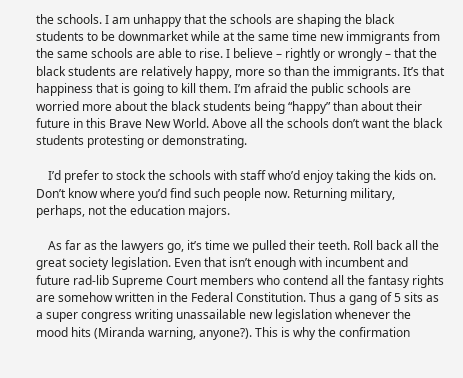the schools. I am unhappy that the schools are shaping the black students to be downmarket while at the same time new immigrants from the same schools are able to rise. I believe – rightly or wrongly – that the black students are relatively happy, more so than the immigrants. It’s that happiness that is going to kill them. I’m afraid the public schools are worried more about the black students being “happy” than about their future in this Brave New World. Above all the schools don’t want the black students protesting or demonstrating.

    I’d prefer to stock the schools with staff who’d enjoy taking the kids on. Don’t know where you’d find such people now. Returning military, perhaps, not the education majors.

    As far as the lawyers go, it’s time we pulled their teeth. Roll back all the great society legislation. Even that isn’t enough with incumbent and future rad-lib Supreme Court members who contend all the fantasy rights are somehow written in the Federal Constitution. Thus a gang of 5 sits as a super congress writing unassailable new legislation whenever the mood hits (Miranda warning, anyone?). This is why the confirmation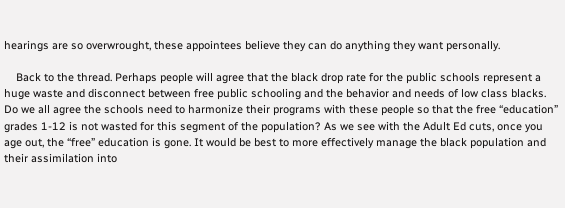hearings are so overwrought, these appointees believe they can do anything they want personally.

    Back to the thread. Perhaps people will agree that the black drop rate for the public schools represent a huge waste and disconnect between free public schooling and the behavior and needs of low class blacks. Do we all agree the schools need to harmonize their programs with these people so that the free “education” grades 1-12 is not wasted for this segment of the population? As we see with the Adult Ed cuts, once you age out, the “free” education is gone. It would be best to more effectively manage the black population and their assimilation into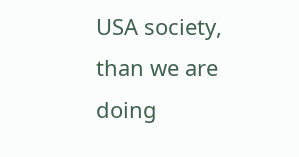USA society, than we are doing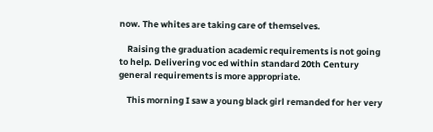now. The whites are taking care of themselves.

    Raising the graduation academic requirements is not going to help. Delivering voc ed within standard 20th Century general requirements is more appropriate.

    This morning I saw a young black girl remanded for her very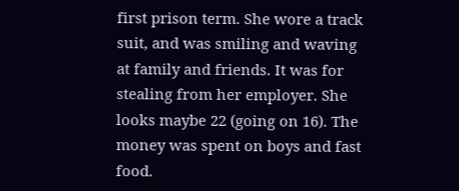first prison term. She wore a track suit, and was smiling and waving at family and friends. It was for stealing from her employer. She looks maybe 22 (going on 16). The money was spent on boys and fast food.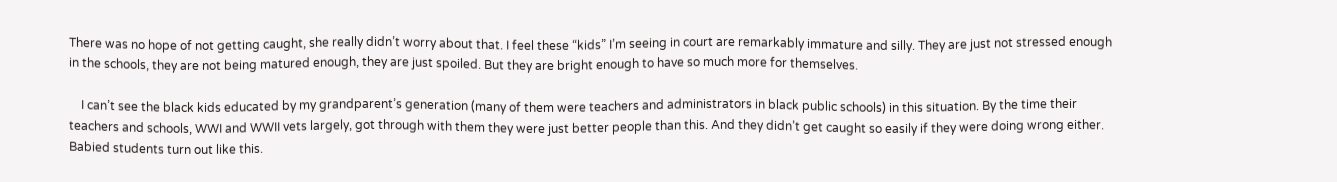There was no hope of not getting caught, she really didn’t worry about that. I feel these “kids” I’m seeing in court are remarkably immature and silly. They are just not stressed enough in the schools, they are not being matured enough, they are just spoiled. But they are bright enough to have so much more for themselves.

    I can’t see the black kids educated by my grandparent’s generation (many of them were teachers and administrators in black public schools) in this situation. By the time their teachers and schools, WWI and WWII vets largely, got through with them they were just better people than this. And they didn’t get caught so easily if they were doing wrong either. Babied students turn out like this.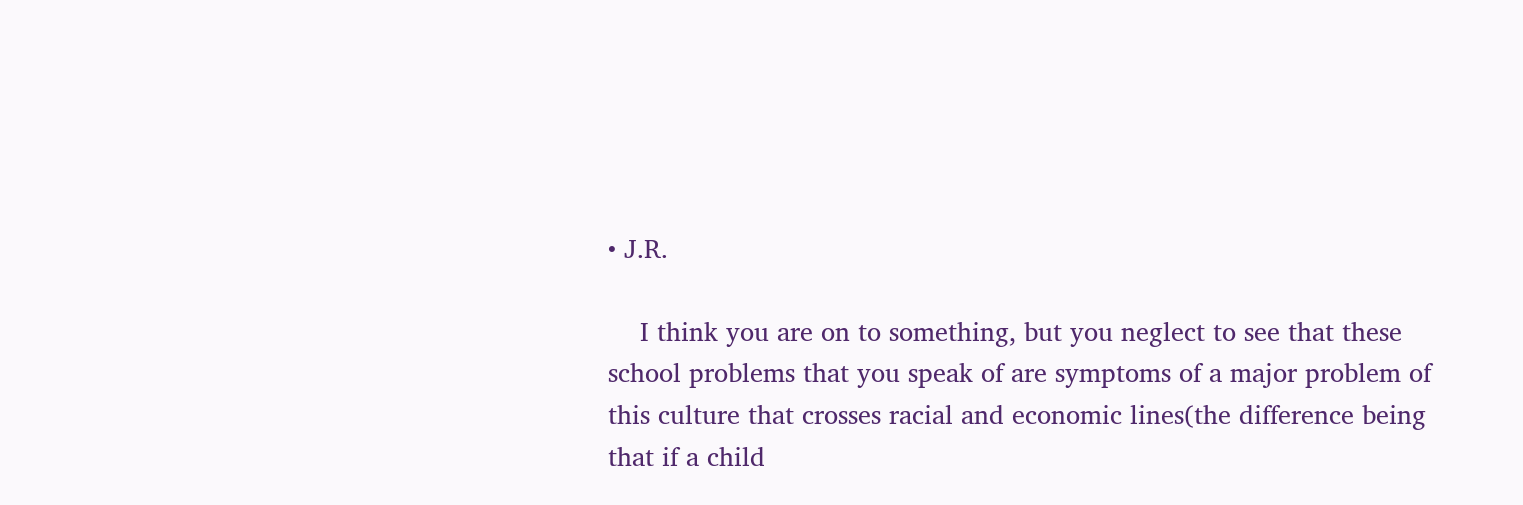• J.R.

    I think you are on to something, but you neglect to see that these school problems that you speak of are symptoms of a major problem of this culture that crosses racial and economic lines(the difference being that if a child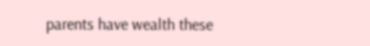parents have wealth these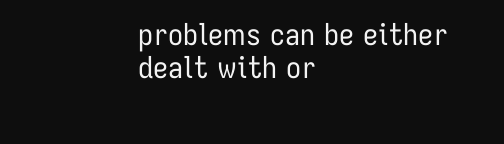problems can be either dealt with or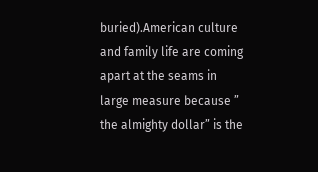buried).American culture and family life are coming apart at the seams in large measure because ” the almighty dollar” is the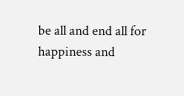be all and end all for happiness and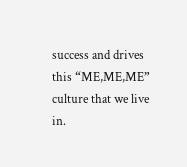success and drives this “ME,ME,ME” culture that we live in.